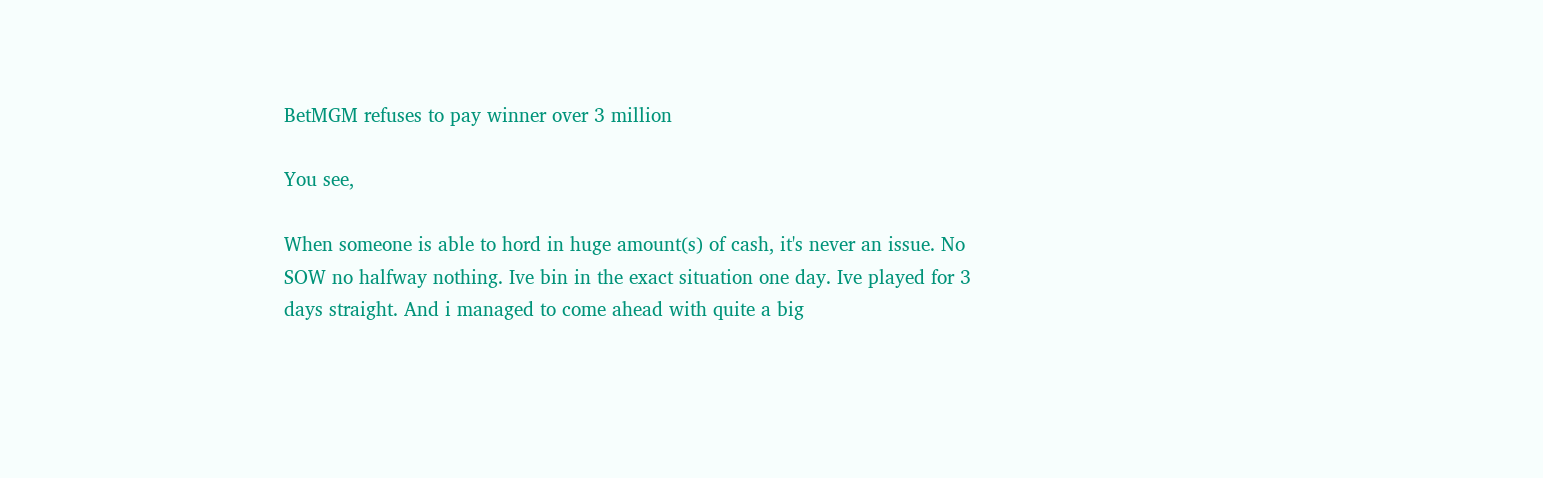BetMGM refuses to pay winner over 3 million

You see,

When someone is able to hord in huge amount(s) of cash, it's never an issue. No SOW no halfway nothing. Ive bin in the exact situation one day. Ive played for 3 days straight. And i managed to come ahead with quite a big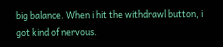big balance. When i hit the withdrawl button, i got kind of nervous.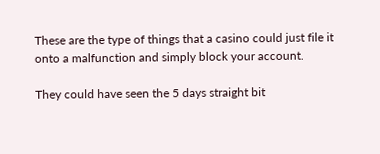These are the type of things that a casino could just file it onto a malfunction and simply block your account.

They could have seen the 5 days straight bit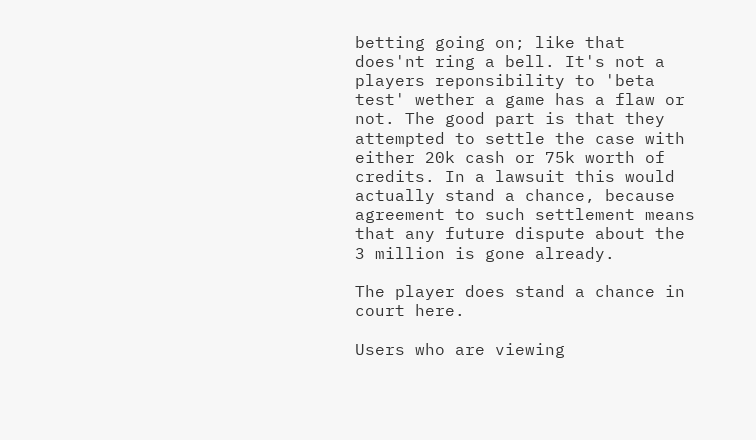betting going on; like that does'nt ring a bell. It's not a players reponsibility to 'beta test' wether a game has a flaw or not. The good part is that they attempted to settle the case with either 20k cash or 75k worth of credits. In a lawsuit this would actually stand a chance, because agreement to such settlement means that any future dispute about the 3 million is gone already.

The player does stand a chance in court here.

Users who are viewing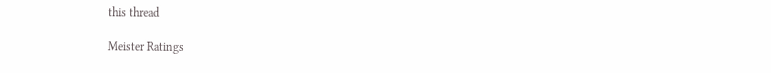this thread

Meister Ratings